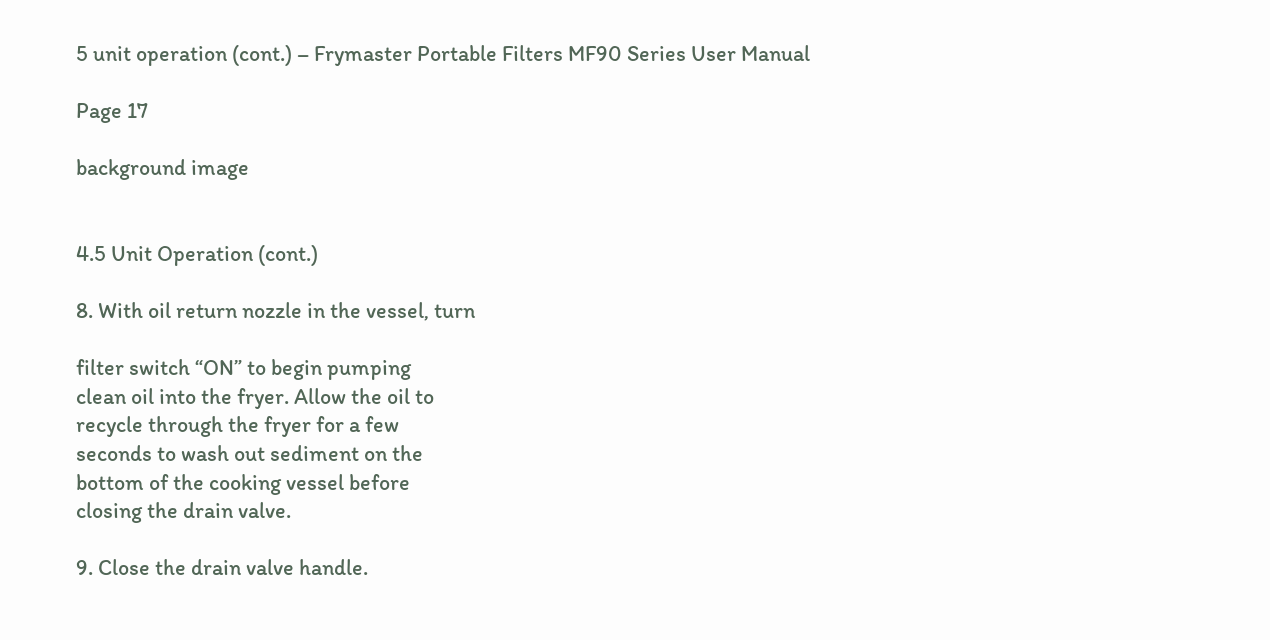5 unit operation (cont.) – Frymaster Portable Filters MF90 Series User Manual

Page 17

background image


4.5 Unit Operation (cont.)

8. With oil return nozzle in the vessel, turn

filter switch “ON” to begin pumping
clean oil into the fryer. Allow the oil to
recycle through the fryer for a few
seconds to wash out sediment on the
bottom of the cooking vessel before
closing the drain valve.

9. Close the drain valve handle.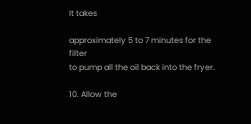It takes

approximately 5 to 7 minutes for the filter
to pump all the oil back into the fryer.

10. Allow the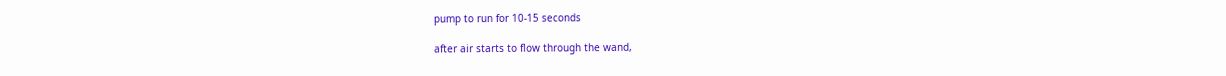pump to run for 10-15 seconds

after air starts to flow through the wand,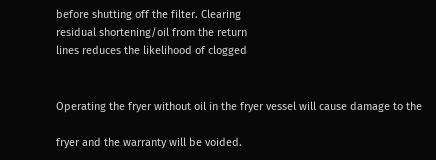before shutting off the filter. Clearing
residual shortening/oil from the return
lines reduces the likelihood of clogged


Operating the fryer without oil in the fryer vessel will cause damage to the

fryer and the warranty will be voided.